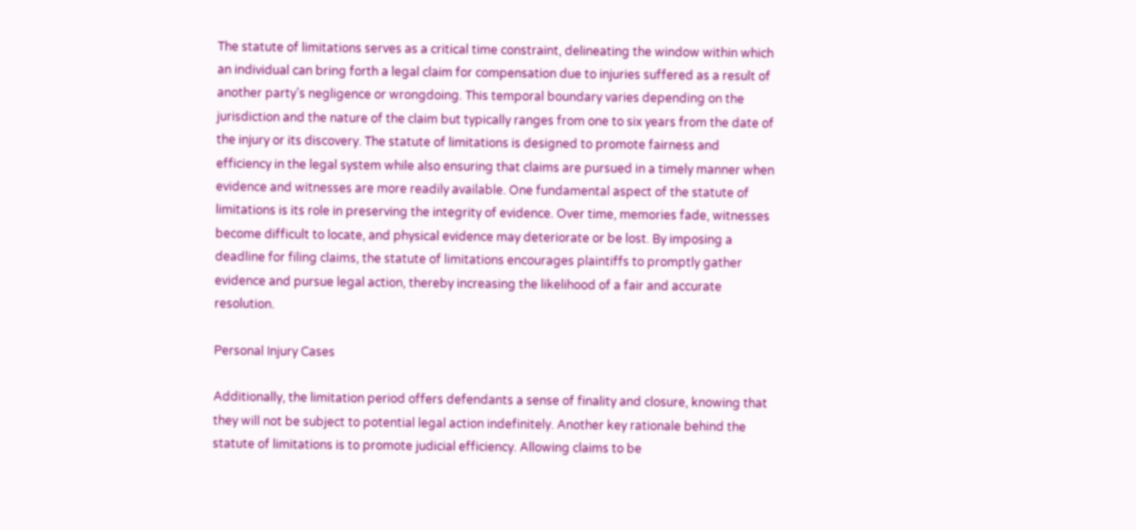The statute of limitations serves as a critical time constraint, delineating the window within which an individual can bring forth a legal claim for compensation due to injuries suffered as a result of another party’s negligence or wrongdoing. This temporal boundary varies depending on the jurisdiction and the nature of the claim but typically ranges from one to six years from the date of the injury or its discovery. The statute of limitations is designed to promote fairness and efficiency in the legal system while also ensuring that claims are pursued in a timely manner when evidence and witnesses are more readily available. One fundamental aspect of the statute of limitations is its role in preserving the integrity of evidence. Over time, memories fade, witnesses become difficult to locate, and physical evidence may deteriorate or be lost. By imposing a deadline for filing claims, the statute of limitations encourages plaintiffs to promptly gather evidence and pursue legal action, thereby increasing the likelihood of a fair and accurate resolution.

Personal Injury Cases

Additionally, the limitation period offers defendants a sense of finality and closure, knowing that they will not be subject to potential legal action indefinitely. Another key rationale behind the statute of limitations is to promote judicial efficiency. Allowing claims to be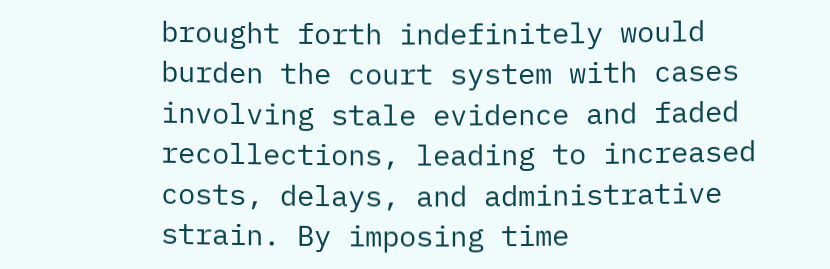brought forth indefinitely would burden the court system with cases involving stale evidence and faded recollections, leading to increased costs, delays, and administrative strain. By imposing time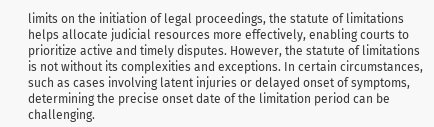limits on the initiation of legal proceedings, the statute of limitations helps allocate judicial resources more effectively, enabling courts to prioritize active and timely disputes. However, the statute of limitations is not without its complexities and exceptions. In certain circumstances, such as cases involving latent injuries or delayed onset of symptoms, determining the precise onset date of the limitation period can be challenging.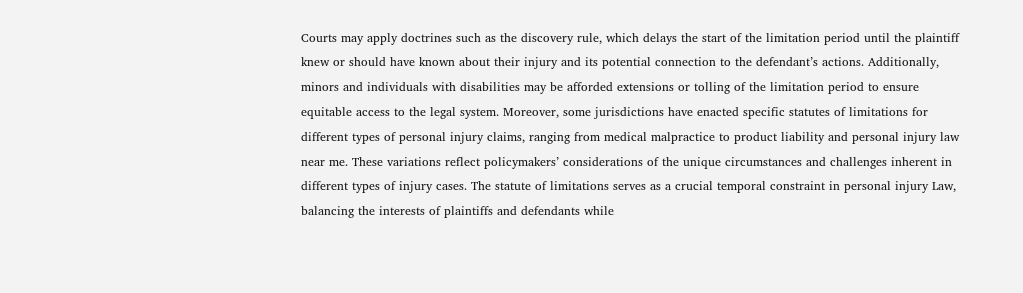Courts may apply doctrines such as the discovery rule, which delays the start of the limitation period until the plaintiff knew or should have known about their injury and its potential connection to the defendant’s actions. Additionally, minors and individuals with disabilities may be afforded extensions or tolling of the limitation period to ensure equitable access to the legal system. Moreover, some jurisdictions have enacted specific statutes of limitations for different types of personal injury claims, ranging from medical malpractice to product liability and personal injury law near me. These variations reflect policymakers’ considerations of the unique circumstances and challenges inherent in different types of injury cases. The statute of limitations serves as a crucial temporal constraint in personal injury Law, balancing the interests of plaintiffs and defendants while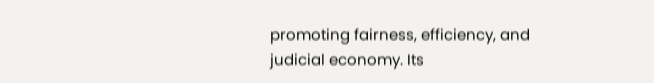promoting fairness, efficiency, and judicial economy. Its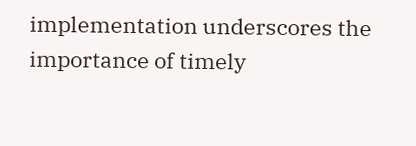implementation underscores the importance of timely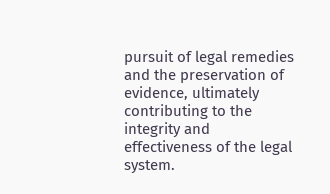pursuit of legal remedies and the preservation of evidence, ultimately contributing to the integrity and effectiveness of the legal system.